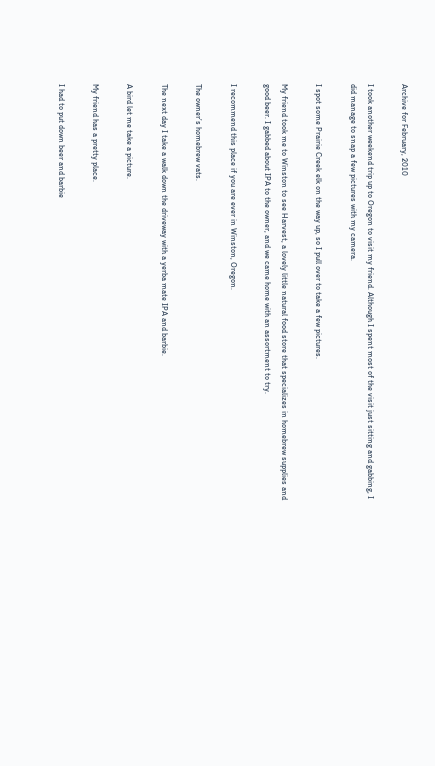Archive for February, 2010

I took another weekend trip up to Oregon to visit my friend. Although I spent most of the visit just sitting and gabbing, I did manage to snap a few pictures with my camera.

I spot some Prairie Creek elk on the way up, so I pull over to take a few pictures.

My friend took me to Winston to see Harvest, a lovely little natural food store that specializes in homebrew supplies and good beer. I gabbed about IPA to the owner, and we came home with an assortment to try.

I recommend this place if you are ever in Winston, Oregon.

The owner’s homebrew vats.

The next day I take a walk down the driveway with a yerba mate IPA and barbie.

A bird let me take a picture.

My friend has a pretty place.

I had to put down beer and barbie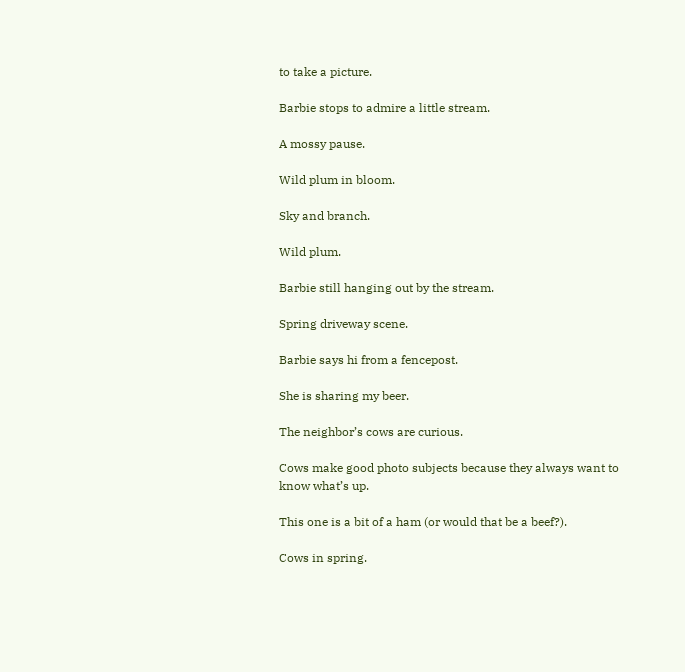to take a picture.

Barbie stops to admire a little stream.

A mossy pause.

Wild plum in bloom.

Sky and branch.

Wild plum.

Barbie still hanging out by the stream.

Spring driveway scene.

Barbie says hi from a fencepost.

She is sharing my beer.

The neighbor’s cows are curious.

Cows make good photo subjects because they always want to know what’s up.

This one is a bit of a ham (or would that be a beef?).

Cows in spring.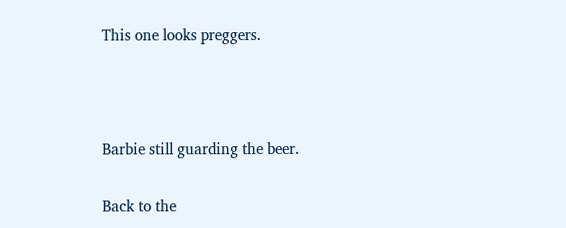This one looks preggers.



Barbie still guarding the beer.

Back to the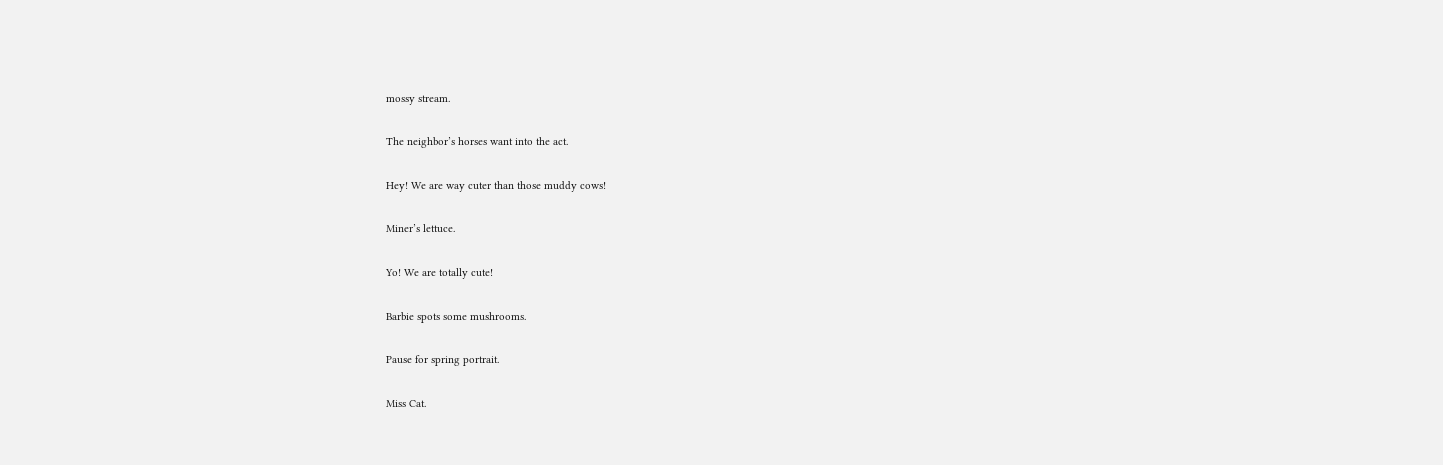mossy stream.

The neighbor’s horses want into the act.

Hey! We are way cuter than those muddy cows!

Miner’s lettuce.

Yo! We are totally cute!

Barbie spots some mushrooms.

Pause for spring portrait.

Miss Cat.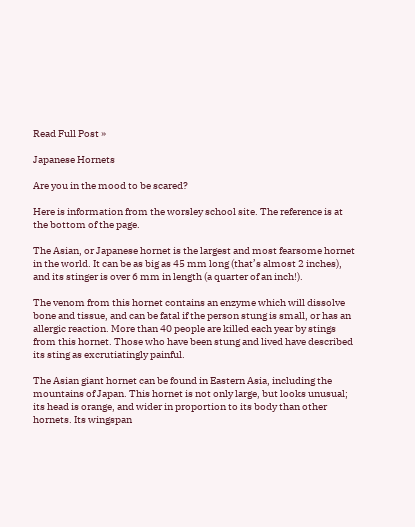Read Full Post »

Japanese Hornets

Are you in the mood to be scared?

Here is information from the worsley school site. The reference is at the bottom of the page.

The Asian, or Japanese hornet is the largest and most fearsome hornet in the world. It can be as big as 45 mm long (that’s almost 2 inches), and its stinger is over 6 mm in length (a quarter of an inch!).

The venom from this hornet contains an enzyme which will dissolve bone and tissue, and can be fatal if the person stung is small, or has an allergic reaction. More than 40 people are killed each year by stings from this hornet. Those who have been stung and lived have described its sting as excrutiatingly painful.

The Asian giant hornet can be found in Eastern Asia, including the mountains of Japan. This hornet is not only large, but looks unusual; its head is orange, and wider in proportion to its body than other hornets. Its wingspan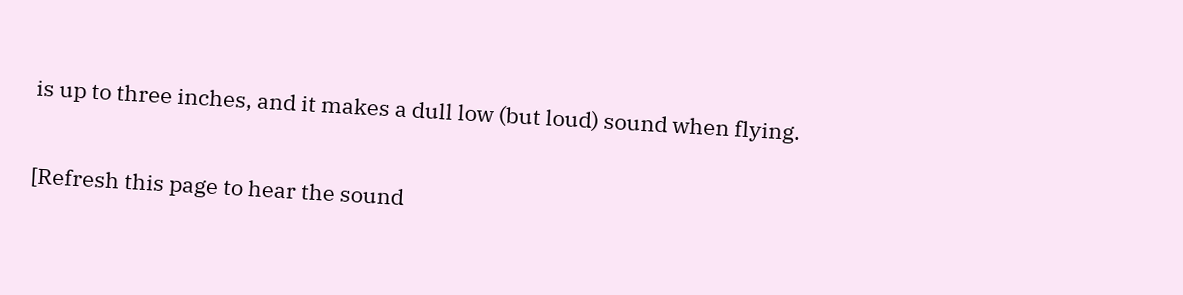is up to three inches, and it makes a dull low (but loud) sound when flying.

[Refresh this page to hear the sound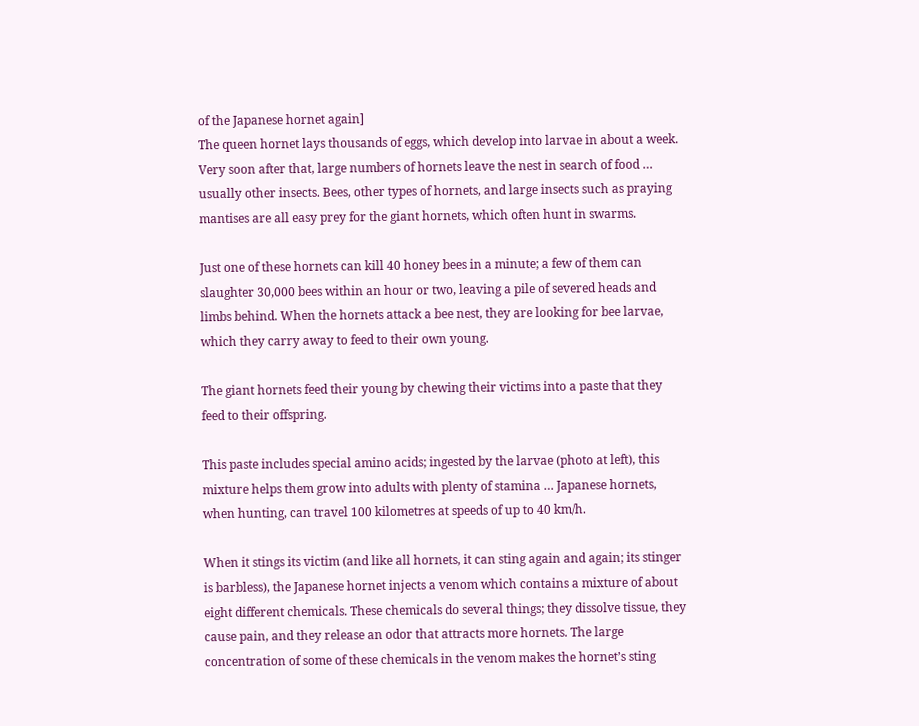of the Japanese hornet again]
The queen hornet lays thousands of eggs, which develop into larvae in about a week. Very soon after that, large numbers of hornets leave the nest in search of food … usually other insects. Bees, other types of hornets, and large insects such as praying mantises are all easy prey for the giant hornets, which often hunt in swarms.

Just one of these hornets can kill 40 honey bees in a minute; a few of them can slaughter 30,000 bees within an hour or two, leaving a pile of severed heads and limbs behind. When the hornets attack a bee nest, they are looking for bee larvae, which they carry away to feed to their own young.

The giant hornets feed their young by chewing their victims into a paste that they feed to their offspring.

This paste includes special amino acids; ingested by the larvae (photo at left), this mixture helps them grow into adults with plenty of stamina … Japanese hornets, when hunting, can travel 100 kilometres at speeds of up to 40 km/h.

When it stings its victim (and like all hornets, it can sting again and again; its stinger is barbless), the Japanese hornet injects a venom which contains a mixture of about eight different chemicals. These chemicals do several things; they dissolve tissue, they cause pain, and they release an odor that attracts more hornets. The large concentration of some of these chemicals in the venom makes the hornet’s sting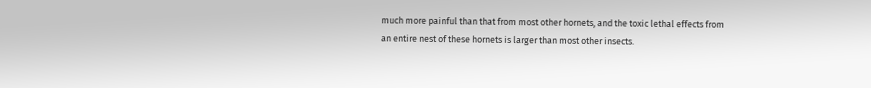much more painful than that from most other hornets, and the toxic lethal effects from an entire nest of these hornets is larger than most other insects.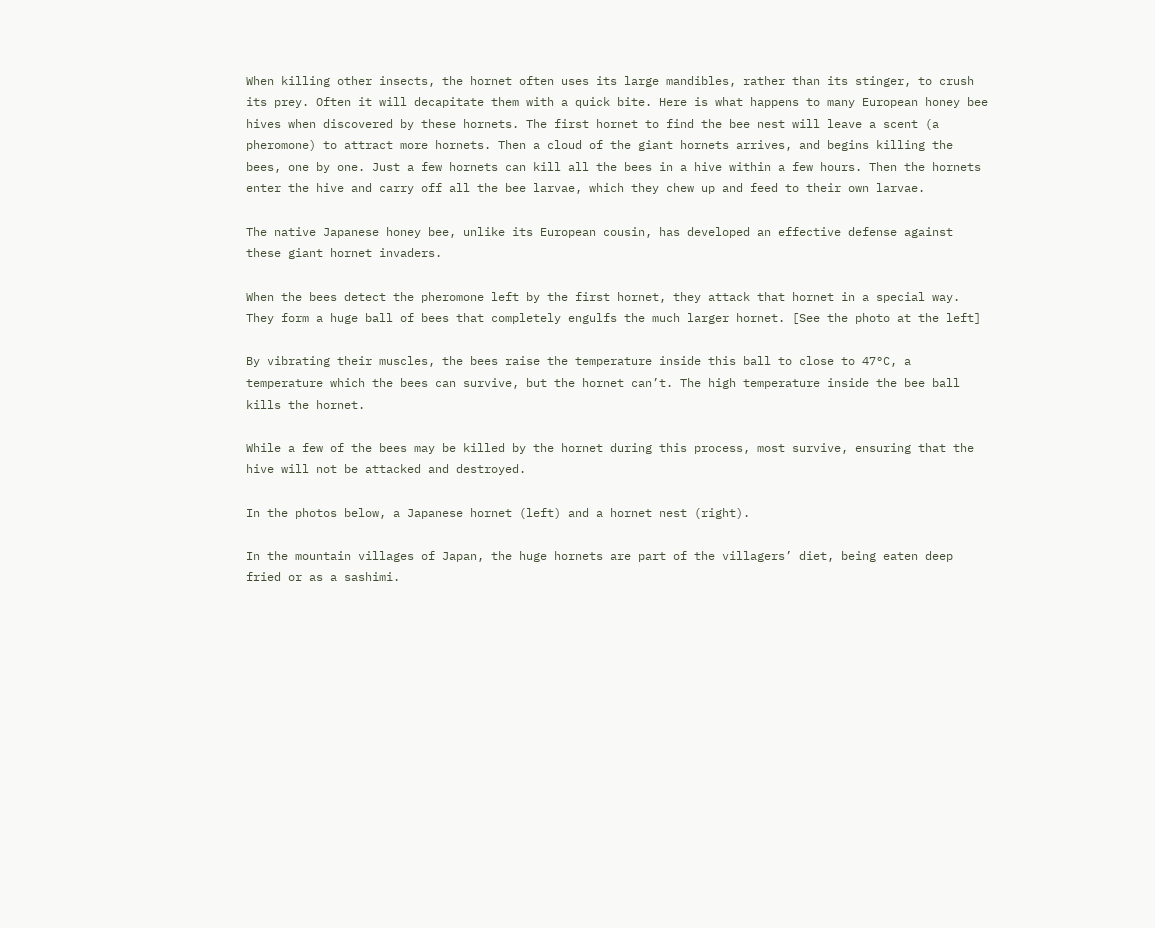When killing other insects, the hornet often uses its large mandibles, rather than its stinger, to crush its prey. Often it will decapitate them with a quick bite. Here is what happens to many European honey bee hives when discovered by these hornets. The first hornet to find the bee nest will leave a scent (a pheromone) to attract more hornets. Then a cloud of the giant hornets arrives, and begins killing the bees, one by one. Just a few hornets can kill all the bees in a hive within a few hours. Then the hornets enter the hive and carry off all the bee larvae, which they chew up and feed to their own larvae.

The native Japanese honey bee, unlike its European cousin, has developed an effective defense against these giant hornet invaders.

When the bees detect the pheromone left by the first hornet, they attack that hornet in a special way. They form a huge ball of bees that completely engulfs the much larger hornet. [See the photo at the left]

By vibrating their muscles, the bees raise the temperature inside this ball to close to 47°C, a temperature which the bees can survive, but the hornet can’t. The high temperature inside the bee ball kills the hornet.

While a few of the bees may be killed by the hornet during this process, most survive, ensuring that the hive will not be attacked and destroyed.

In the photos below, a Japanese hornet (left) and a hornet nest (right).

In the mountain villages of Japan, the huge hornets are part of the villagers’ diet, being eaten deep fried or as a sashimi.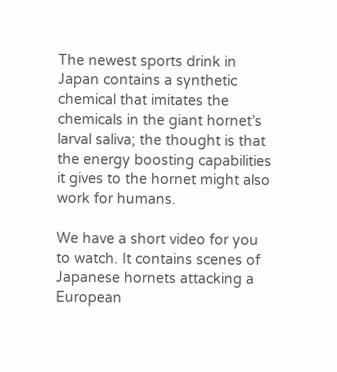The newest sports drink in Japan contains a synthetic chemical that imitates the chemicals in the giant hornet’s larval saliva; the thought is that the energy boosting capabilities it gives to the hornet might also work for humans.

We have a short video for you to watch. It contains scenes of Japanese hornets attacking a European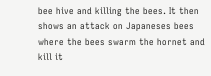bee hive and killing the bees. It then shows an attack on Japaneses bees where the bees swarm the hornet and kill it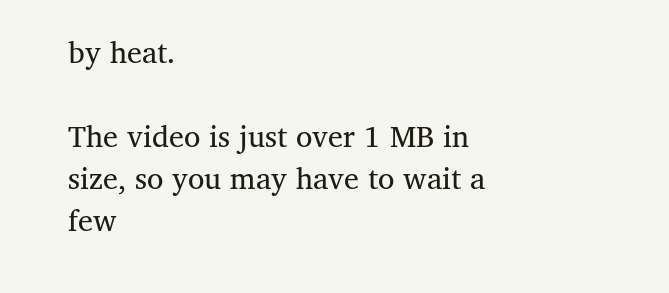by heat.

The video is just over 1 MB in size, so you may have to wait a few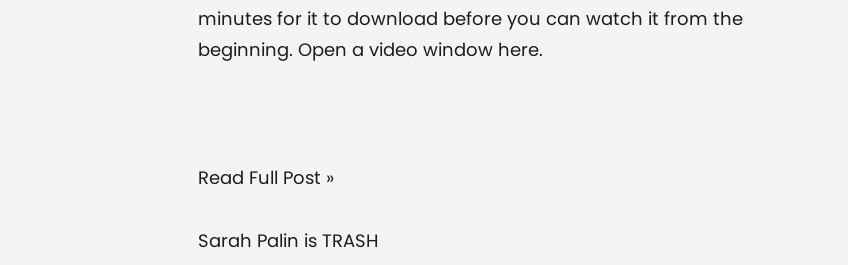minutes for it to download before you can watch it from the beginning. Open a video window here.



Read Full Post »

Sarah Palin is TRASH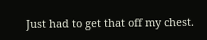Just had to get that off my chest.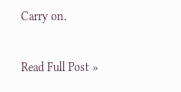Carry on.

Read Full Post »